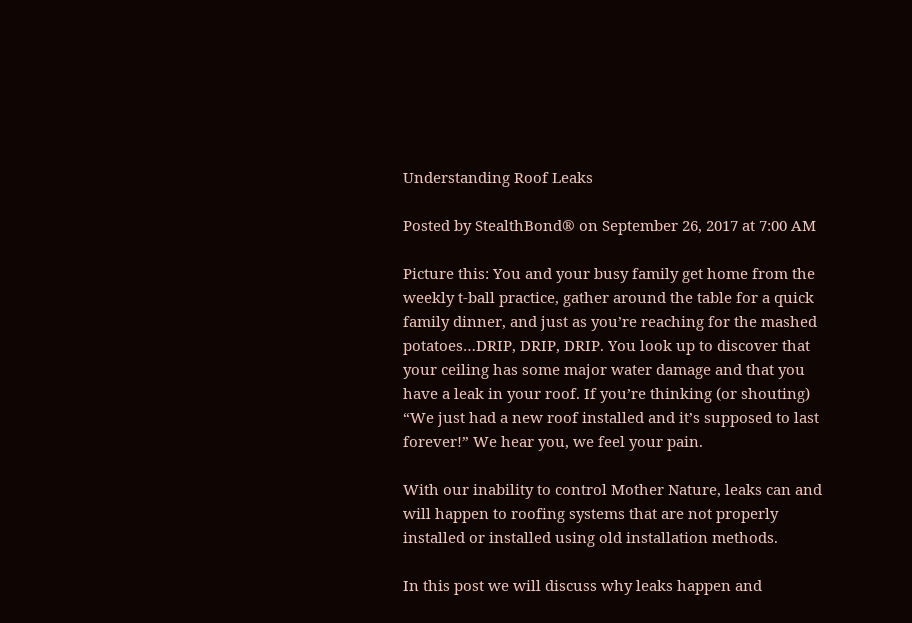Understanding Roof Leaks

Posted by StealthBond® on September 26, 2017 at 7:00 AM

Picture this: You and your busy family get home from the weekly t-ball practice, gather around the table for a quick family dinner, and just as you’re reaching for the mashed potatoes…DRIP, DRIP, DRIP. You look up to discover that your ceiling has some major water damage and that you have a leak in your roof. If you’re thinking (or shouting) “We just had a new roof installed and it’s supposed to last forever!” We hear you, we feel your pain.

With our inability to control Mother Nature, leaks can and will happen to roofing systems that are not properly installed or installed using old installation methods.

In this post we will discuss why leaks happen and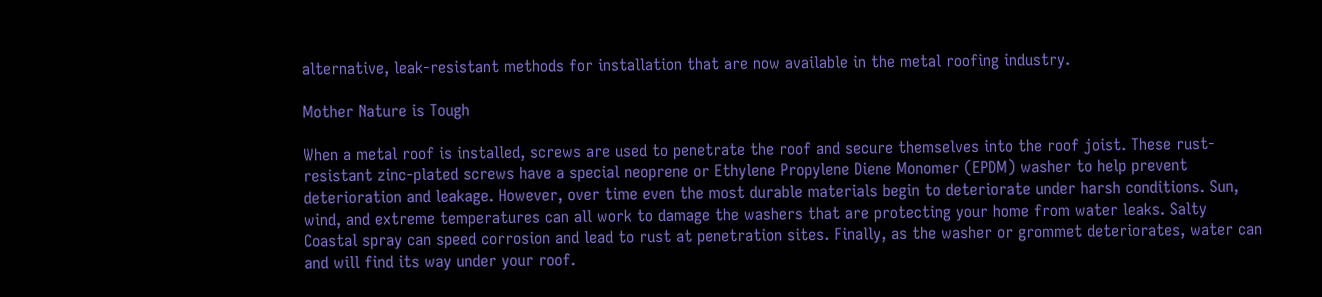alternative, leak-resistant methods for installation that are now available in the metal roofing industry.

Mother Nature is Tough

When a metal roof is installed, screws are used to penetrate the roof and secure themselves into the roof joist. These rust-resistant zinc-plated screws have a special neoprene or Ethylene Propylene Diene Monomer (EPDM) washer to help prevent deterioration and leakage. However, over time even the most durable materials begin to deteriorate under harsh conditions. Sun, wind, and extreme temperatures can all work to damage the washers that are protecting your home from water leaks. Salty Coastal spray can speed corrosion and lead to rust at penetration sites. Finally, as the washer or grommet deteriorates, water can and will find its way under your roof.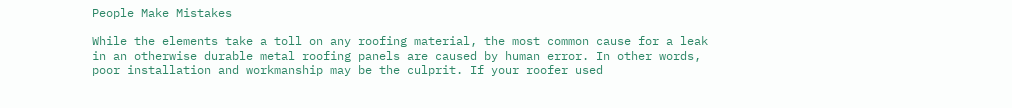People Make Mistakes

While the elements take a toll on any roofing material, the most common cause for a leak in an otherwise durable metal roofing panels are caused by human error. In other words, poor installation and workmanship may be the culprit. If your roofer used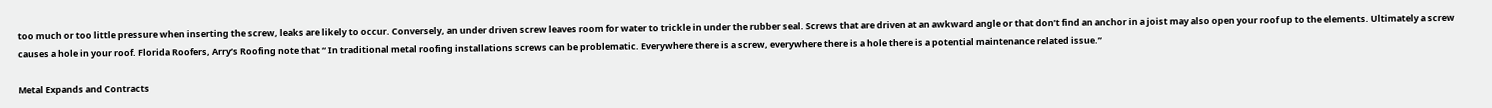too much or too little pressure when inserting the screw, leaks are likely to occur. Conversely, an under driven screw leaves room for water to trickle in under the rubber seal. Screws that are driven at an awkward angle or that don’t find an anchor in a joist may also open your roof up to the elements. Ultimately a screw causes a hole in your roof. Florida Roofers, Arry’s Roofing note that “ In traditional metal roofing installations screws can be problematic. Everywhere there is a screw, everywhere there is a hole there is a potential maintenance related issue.”

Metal Expands and Contracts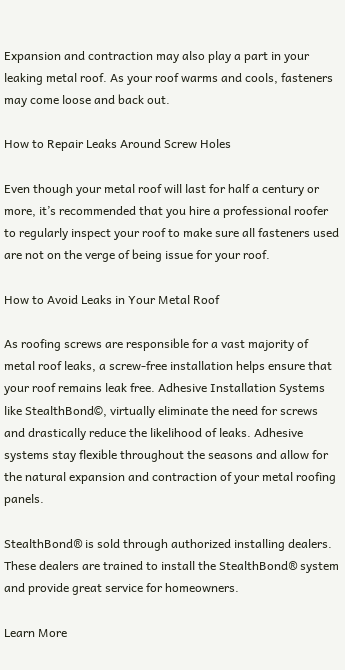Expansion and contraction may also play a part in your leaking metal roof. As your roof warms and cools, fasteners may come loose and back out.

How to Repair Leaks Around Screw Holes

Even though your metal roof will last for half a century or more, it’s recommended that you hire a professional roofer to regularly inspect your roof to make sure all fasteners used are not on the verge of being issue for your roof.

How to Avoid Leaks in Your Metal Roof

As roofing screws are responsible for a vast majority of metal roof leaks, a screw-free installation helps ensure that your roof remains leak free. Adhesive Installation Systems like StealthBond©, virtually eliminate the need for screws and drastically reduce the likelihood of leaks. Adhesive systems stay flexible throughout the seasons and allow for the natural expansion and contraction of your metal roofing panels.

StealthBond® is sold through authorized installing dealers. These dealers are trained to install the StealthBond® system and provide great service for homeowners.

Learn More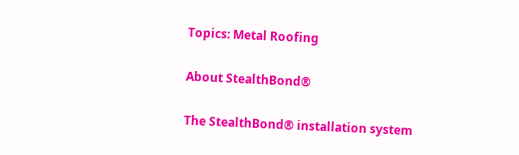Topics: Metal Roofing

About StealthBond®

The StealthBond® installation system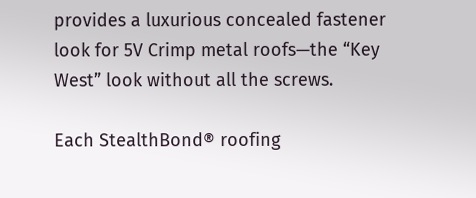provides a luxurious concealed fastener look for 5V Crimp metal roofs—the “Key West” look without all the screws.

Each StealthBond® roofing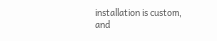installation is custom, and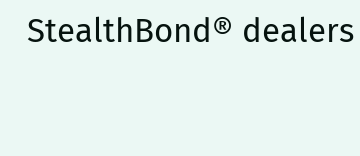StealthBond® dealers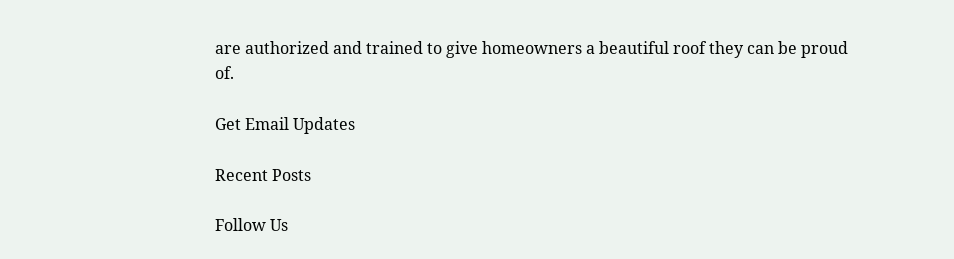are authorized and trained to give homeowners a beautiful roof they can be proud of.

Get Email Updates

Recent Posts

Follow Us